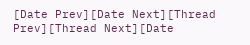[Date Prev][Date Next][Thread Prev][Thread Next][Date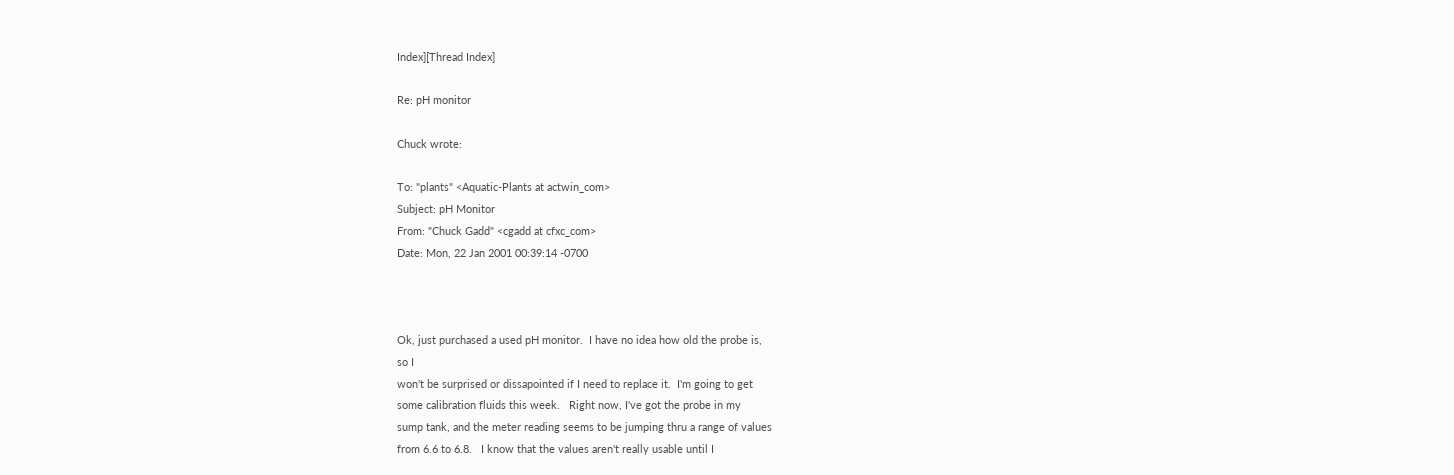Index][Thread Index]

Re: pH monitor

Chuck wrote:

To: "plants" <Aquatic-Plants at actwin_com>
Subject: pH Monitor
From: "Chuck Gadd" <cgadd at cfxc_com>
Date: Mon, 22 Jan 2001 00:39:14 -0700



Ok, just purchased a used pH monitor.  I have no idea how old the probe is,
so I
won't be surprised or dissapointed if I need to replace it.  I'm going to get
some calibration fluids this week.   Right now, I've got the probe in my
sump tank, and the meter reading seems to be jumping thru a range of values
from 6.6 to 6.8.   I know that the values aren't really usable until I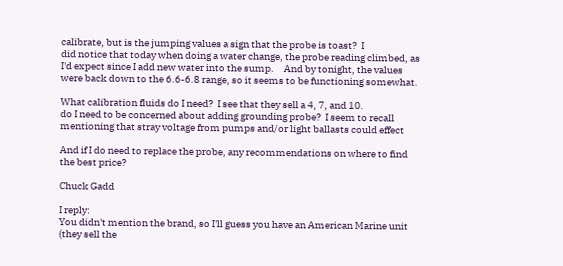calibrate, but is the jumping values a sign that the probe is toast?  I
did notice that today when doing a water change, the probe reading climbed, as
I'd expect since I add new water into the sump.     And by tonight, the values
were back down to the 6.6-6.8 range, so it seems to be functioning somewhat.

What calibration fluids do I need?  I see that they sell a 4, 7, and 10.
do I need to be concerned about adding grounding probe?  I seem to recall
mentioning that stray voltage from pumps and/or light ballasts could effect

And if I do need to replace the probe, any recommendations on where to find
the best price?

Chuck Gadd

I reply:
You didn't mention the brand, so I'll guess you have an American Marine unit
(they sell the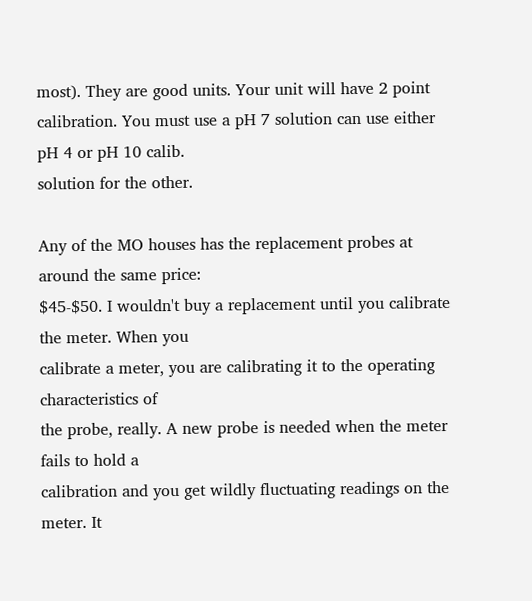most). They are good units. Your unit will have 2 point
calibration. You must use a pH 7 solution can use either pH 4 or pH 10 calib.
solution for the other.

Any of the MO houses has the replacement probes at around the same price:
$45-$50. I wouldn't buy a replacement until you calibrate the meter. When you
calibrate a meter, you are calibrating it to the operating characteristics of
the probe, really. A new probe is needed when the meter fails to hold a
calibration and you get wildly fluctuating readings on the meter. It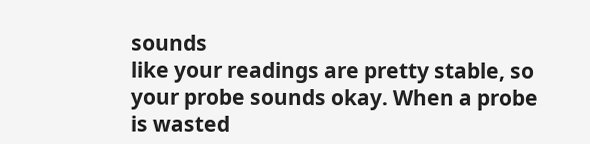sounds
like your readings are pretty stable, so your probe sounds okay. When a probe
is wasted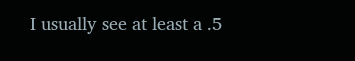I usually see at least a .5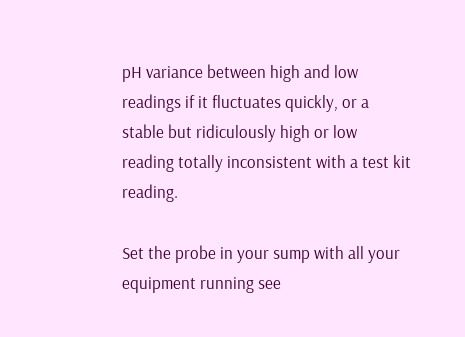pH variance between high and low
readings if it fluctuates quickly, or a stable but ridiculously high or low
reading totally inconsistent with a test kit reading.

Set the probe in your sump with all your equipment running see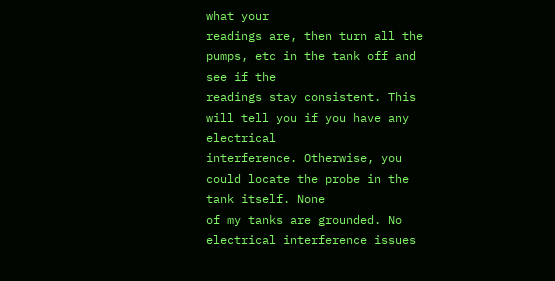what your
readings are, then turn all the pumps, etc in the tank off and see if the
readings stay consistent. This will tell you if you have any electrical
interference. Otherwise, you could locate the probe in the tank itself. None
of my tanks are grounded. No electrical interference issues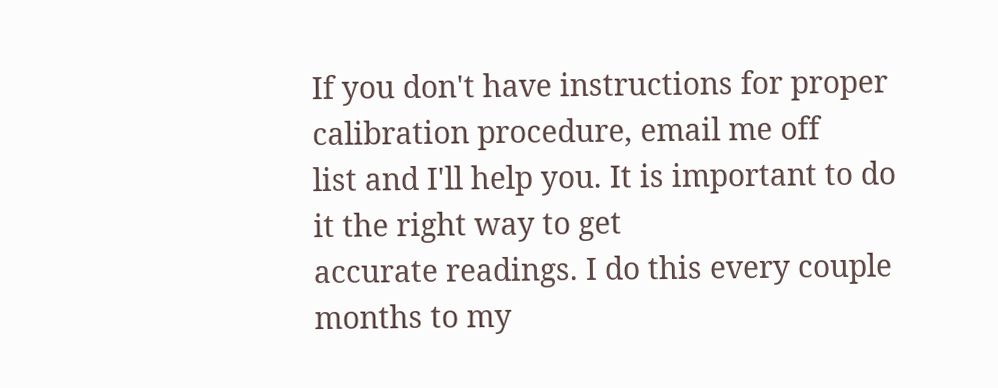If you don't have instructions for proper calibration procedure, email me off
list and I'll help you. It is important to do it the right way to get
accurate readings. I do this every couple months to my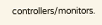controllers/monitors.